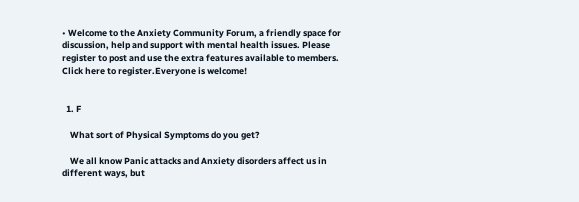• Welcome to the Anxiety Community Forum, a friendly space for discussion, help and support with mental health issues. Please register to post and use the extra features available to members. Click here to register.Everyone is welcome!


  1. F

    What sort of Physical Symptoms do you get?

    We all know Panic attacks and Anxiety disorders affect us in different ways, but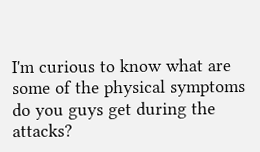I'm curious to know what are some of the physical symptoms do you guys get during the attacks?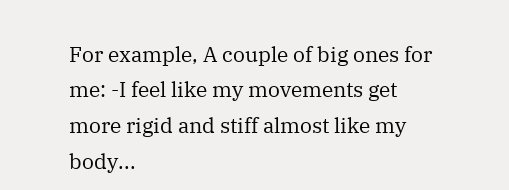For example, A couple of big ones for me: -I feel like my movements get more rigid and stiff almost like my body...